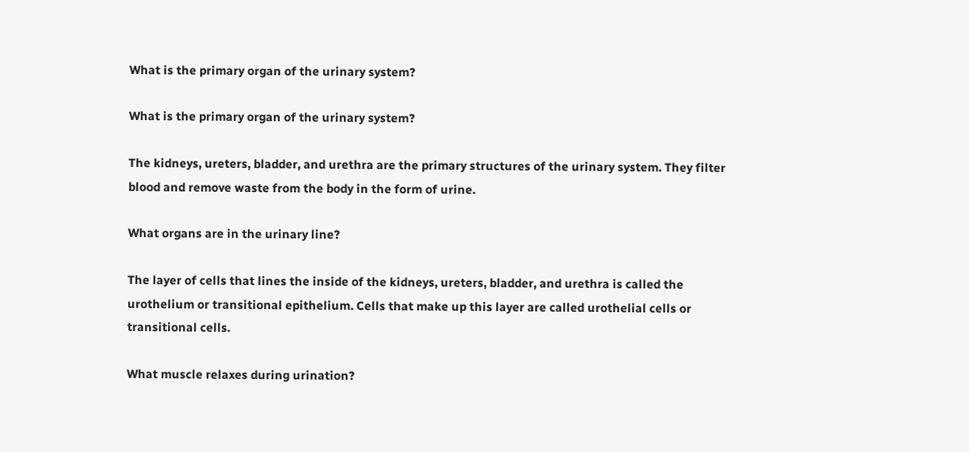What is the primary organ of the urinary system?

What is the primary organ of the urinary system?

The kidneys, ureters, bladder, and urethra are the primary structures of the urinary system. They filter blood and remove waste from the body in the form of urine.

What organs are in the urinary line?

The layer of cells that lines the inside of the kidneys, ureters, bladder, and urethra is called the urothelium or transitional epithelium. Cells that make up this layer are called urothelial cells or transitional cells.

What muscle relaxes during urination?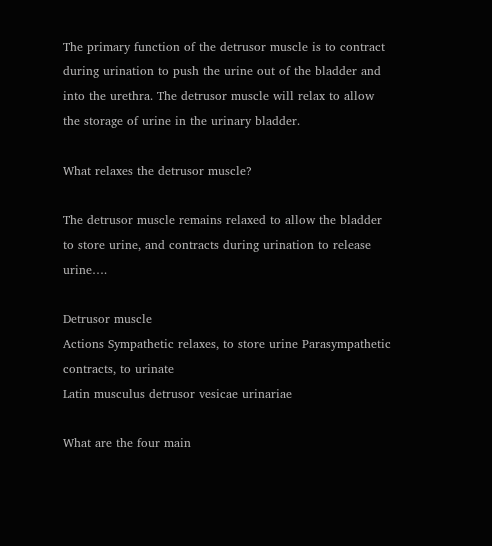The primary function of the detrusor muscle is to contract during urination to push the urine out of the bladder and into the urethra. The detrusor muscle will relax to allow the storage of urine in the urinary bladder.

What relaxes the detrusor muscle?

The detrusor muscle remains relaxed to allow the bladder to store urine, and contracts during urination to release urine….

Detrusor muscle
Actions Sympathetic relaxes, to store urine Parasympathetic contracts, to urinate
Latin musculus detrusor vesicae urinariae

What are the four main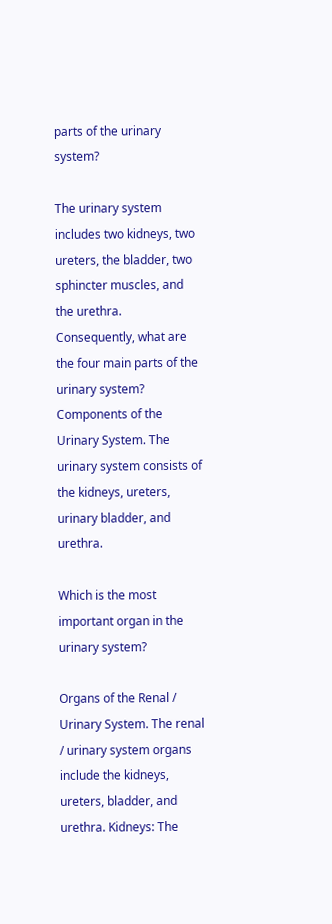parts of the urinary system?

The urinary system includes two kidneys, two ureters, the bladder, two sphincter muscles, and the urethra. Consequently, what are the four main parts of the urinary system? Components of the Urinary System. The urinary system consists of the kidneys, ureters, urinary bladder, and urethra.

Which is the most important organ in the urinary system?

Organs of the Renal / Urinary System. The renal / urinary system organs include the kidneys, ureters, bladder, and urethra. Kidneys: The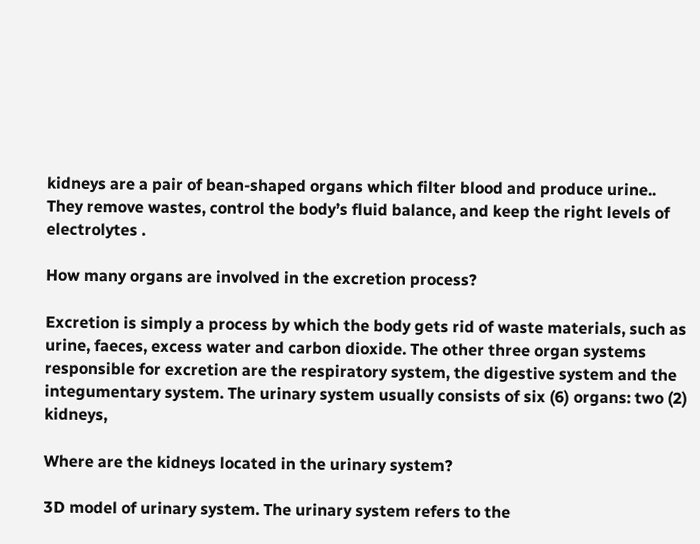kidneys are a pair of bean-shaped organs which filter blood and produce urine.. They remove wastes, control the body’s fluid balance, and keep the right levels of electrolytes .

How many organs are involved in the excretion process?

Excretion is simply a process by which the body gets rid of waste materials, such as urine, faeces, excess water and carbon dioxide. The other three organ systems responsible for excretion are the respiratory system, the digestive system and the integumentary system. The urinary system usually consists of six (6) organs: two (2) kidneys,

Where are the kidneys located in the urinary system?

3D model of urinary system. The urinary system refers to the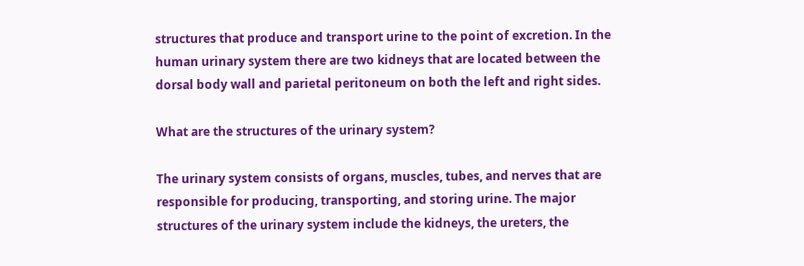structures that produce and transport urine to the point of excretion. In the human urinary system there are two kidneys that are located between the dorsal body wall and parietal peritoneum on both the left and right sides.

What are the structures of the urinary system?

The urinary system consists of organs, muscles, tubes, and nerves that are responsible for producing, transporting, and storing urine. The major structures of the urinary system include the kidneys, the ureters, the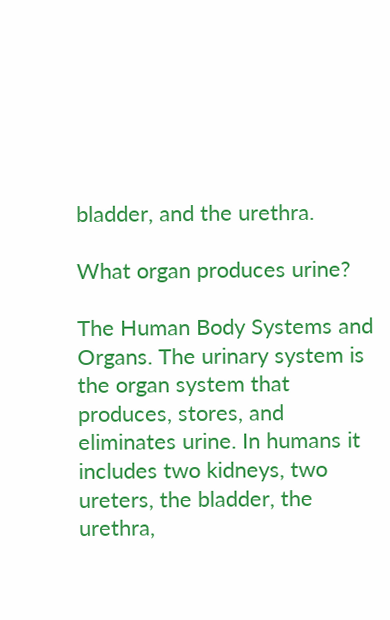bladder, and the urethra.

What organ produces urine?

The Human Body Systems and Organs. The urinary system is the organ system that produces, stores, and eliminates urine. In humans it includes two kidneys, two ureters, the bladder, the urethra,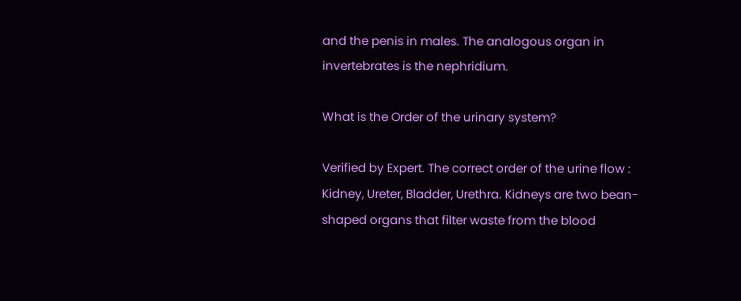and the penis in males. The analogous organ in invertebrates is the nephridium.

What is the Order of the urinary system?

Verified by Expert. The correct order of the urine flow : Kidney, Ureter, Bladder, Urethra. Kidneys are two bean-shaped organs that filter waste from the blood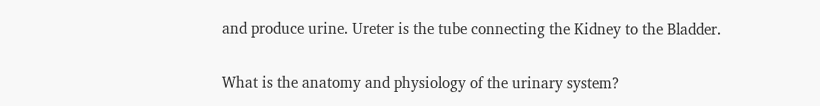and produce urine. Ureter is the tube connecting the Kidney to the Bladder.

What is the anatomy and physiology of the urinary system?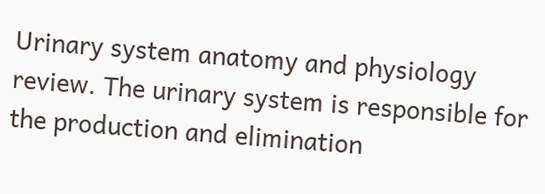Urinary system anatomy and physiology review. The urinary system is responsible for the production and elimination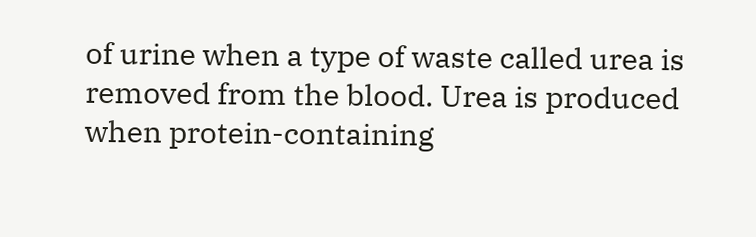of urine when a type of waste called urea is removed from the blood. Urea is produced when protein-containing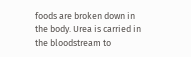foods are broken down in the body. Urea is carried in the bloodstream to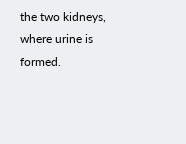the two kidneys, where urine is formed.